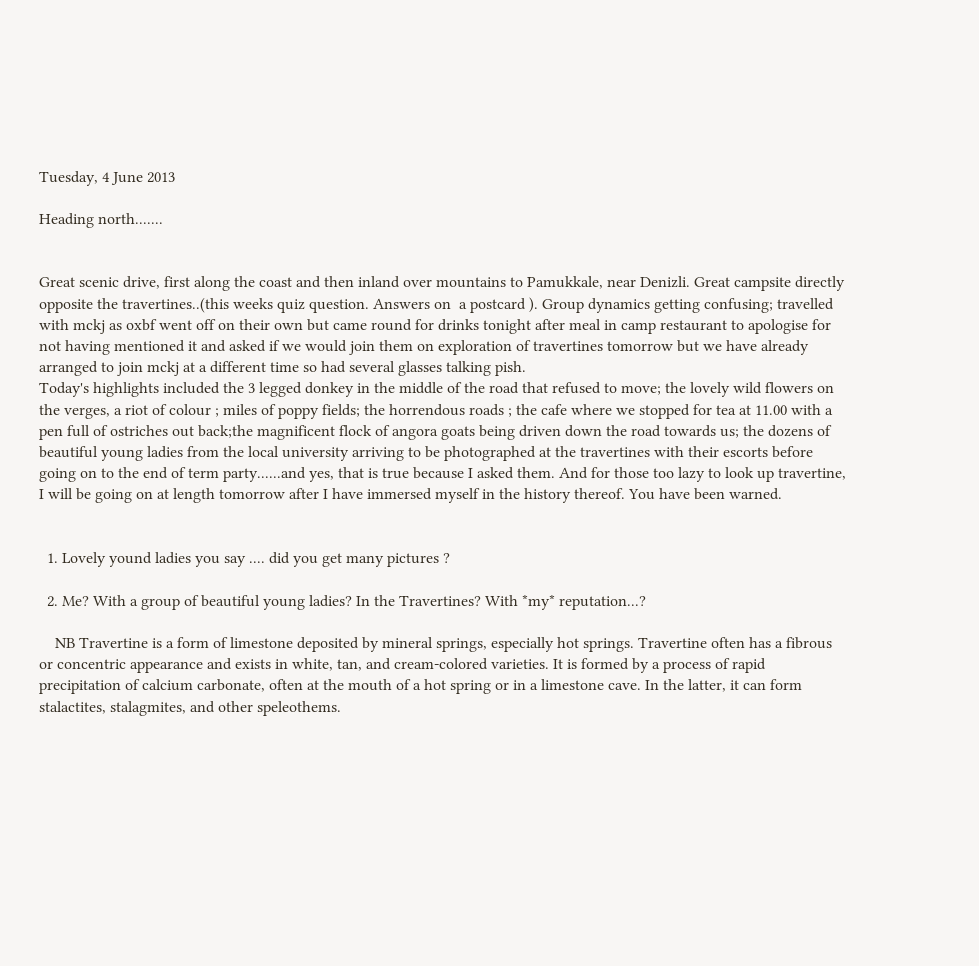Tuesday, 4 June 2013

Heading north.......


Great scenic drive, first along the coast and then inland over mountains to Pamukkale, near Denizli. Great campsite directly opposite the travertines..(this weeks quiz question. Answers on  a postcard ). Group dynamics getting confusing; travelled with mckj as oxbf went off on their own but came round for drinks tonight after meal in camp restaurant to apologise for not having mentioned it and asked if we would join them on exploration of travertines tomorrow but we have already arranged to join mckj at a different time so had several glasses talking pish.
Today's highlights included the 3 legged donkey in the middle of the road that refused to move; the lovely wild flowers on the verges, a riot of colour ; miles of poppy fields; the horrendous roads ; the cafe where we stopped for tea at 11.00 with a pen full of ostriches out back;the magnificent flock of angora goats being driven down the road towards us; the dozens of beautiful young ladies from the local university arriving to be photographed at the travertines with their escorts before going on to the end of term party......and yes, that is true because I asked them. And for those too lazy to look up travertine, I will be going on at length tomorrow after I have immersed myself in the history thereof. You have been warned.


  1. Lovely yound ladies you say .... did you get many pictures ?

  2. Me? With a group of beautiful young ladies? In the Travertines? With *my* reputation...?

    NB Travertine is a form of limestone deposited by mineral springs, especially hot springs. Travertine often has a fibrous or concentric appearance and exists in white, tan, and cream-colored varieties. It is formed by a process of rapid precipitation of calcium carbonate, often at the mouth of a hot spring or in a limestone cave. In the latter, it can form stalactites, stalagmites, and other speleothems.